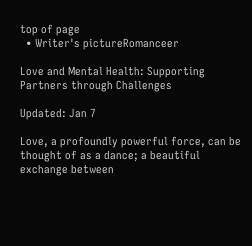top of page
  • Writer's pictureRomanceer

Love and Mental Health: Supporting Partners through Challenges

Updated: Jan 7

Love, a profoundly powerful force, can be thought of as a dance; a beautiful exchange between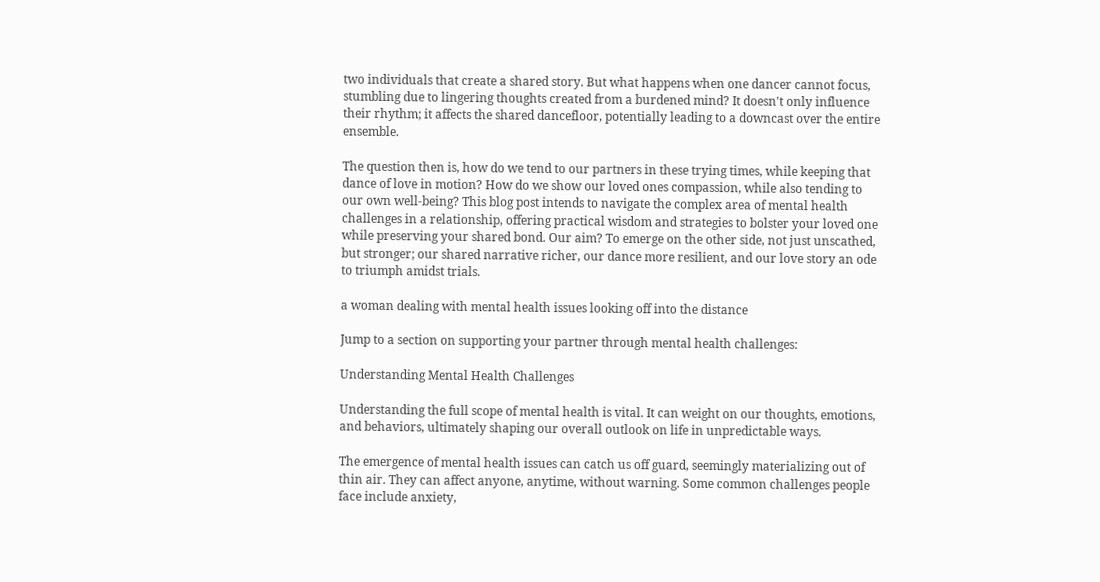two individuals that create a shared story. But what happens when one dancer cannot focus, stumbling due to lingering thoughts created from a burdened mind? It doesn't only influence their rhythm; it affects the shared dancefloor, potentially leading to a downcast over the entire ensemble.

The question then is, how do we tend to our partners in these trying times, while keeping that dance of love in motion? How do we show our loved ones compassion, while also tending to our own well-being? This blog post intends to navigate the complex area of mental health challenges in a relationship, offering practical wisdom and strategies to bolster your loved one while preserving your shared bond. Our aim? To emerge on the other side, not just unscathed, but stronger; our shared narrative richer, our dance more resilient, and our love story an ode to triumph amidst trials.

a woman dealing with mental health issues looking off into the distance

Jump to a section on supporting your partner through mental health challenges:

Understanding Mental Health Challenges

Understanding the full scope of mental health is vital. It can weight on our thoughts, emotions, and behaviors, ultimately shaping our overall outlook on life in unpredictable ways.

The emergence of mental health issues can catch us off guard, seemingly materializing out of thin air. They can affect anyone, anytime, without warning. Some common challenges people face include anxiety,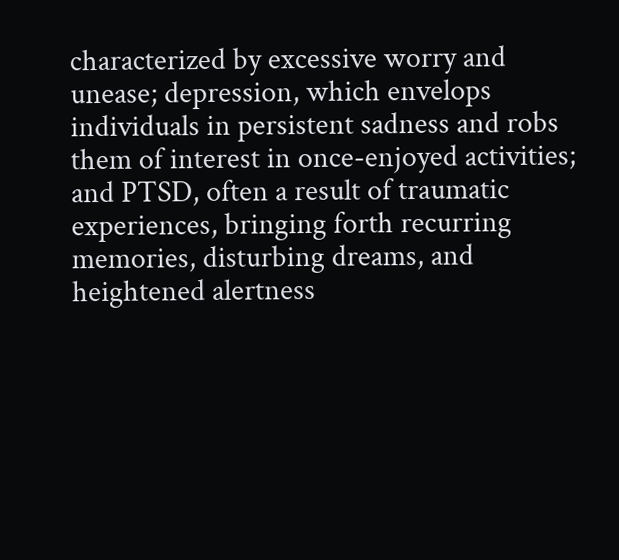characterized by excessive worry and unease; depression, which envelops individuals in persistent sadness and robs them of interest in once-enjoyed activities; and PTSD, often a result of traumatic experiences, bringing forth recurring memories, disturbing dreams, and heightened alertness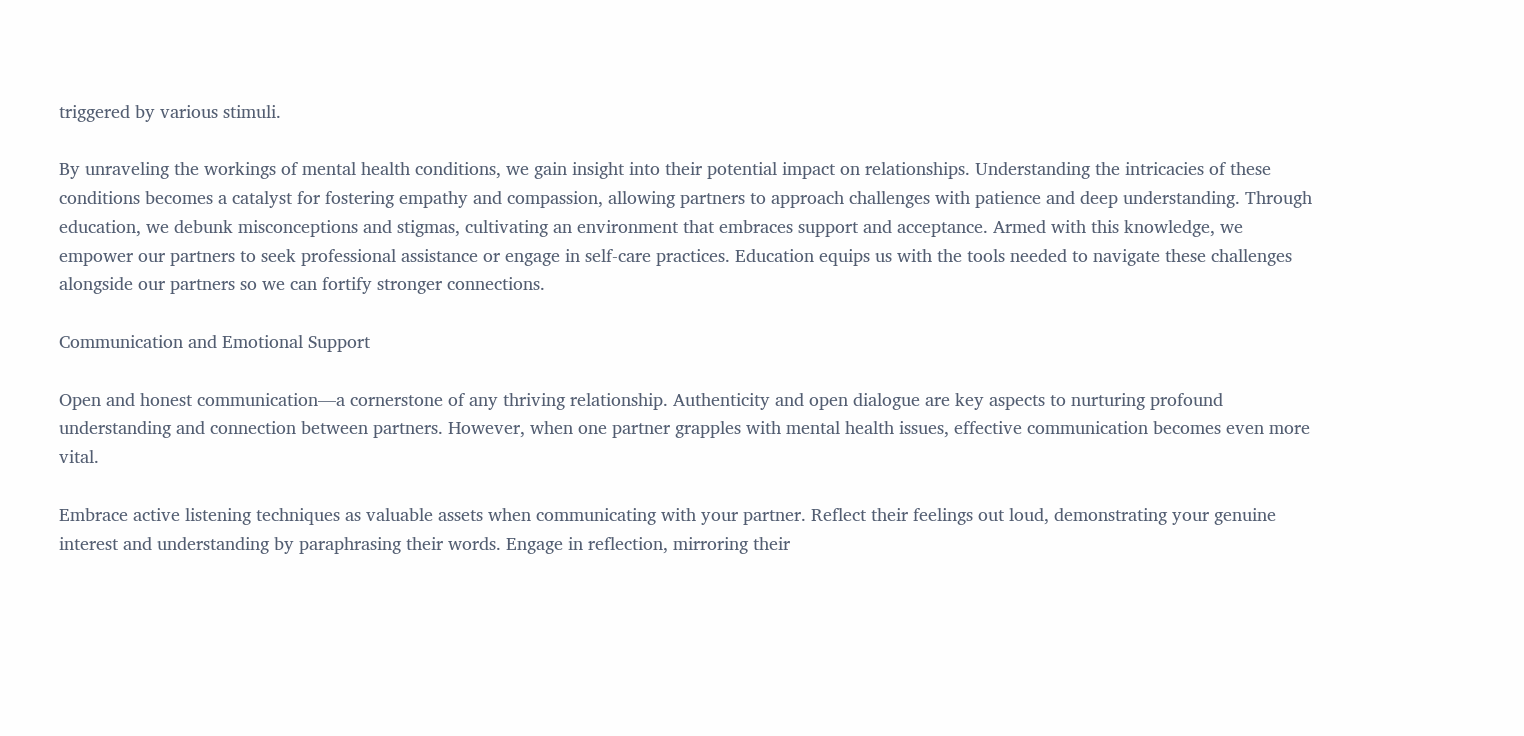triggered by various stimuli.

By unraveling the workings of mental health conditions, we gain insight into their potential impact on relationships. Understanding the intricacies of these conditions becomes a catalyst for fostering empathy and compassion, allowing partners to approach challenges with patience and deep understanding. Through education, we debunk misconceptions and stigmas, cultivating an environment that embraces support and acceptance. Armed with this knowledge, we empower our partners to seek professional assistance or engage in self-care practices. Education equips us with the tools needed to navigate these challenges alongside our partners so we can fortify stronger connections.

Communication and Emotional Support

Open and honest communication—a cornerstone of any thriving relationship. Authenticity and open dialogue are key aspects to nurturing profound understanding and connection between partners. However, when one partner grapples with mental health issues, effective communication becomes even more vital.

Embrace active listening techniques as valuable assets when communicating with your partner. Reflect their feelings out loud, demonstrating your genuine interest and understanding by paraphrasing their words. Engage in reflection, mirroring their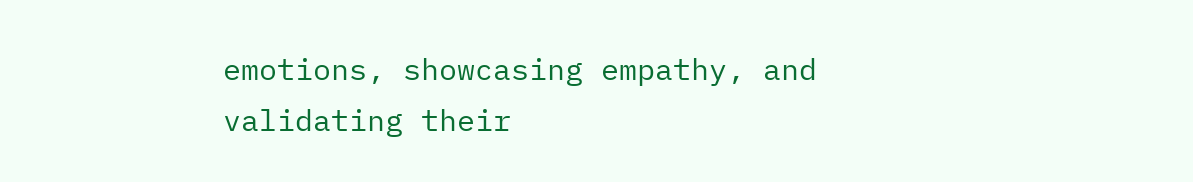emotions, showcasing empathy, and validating their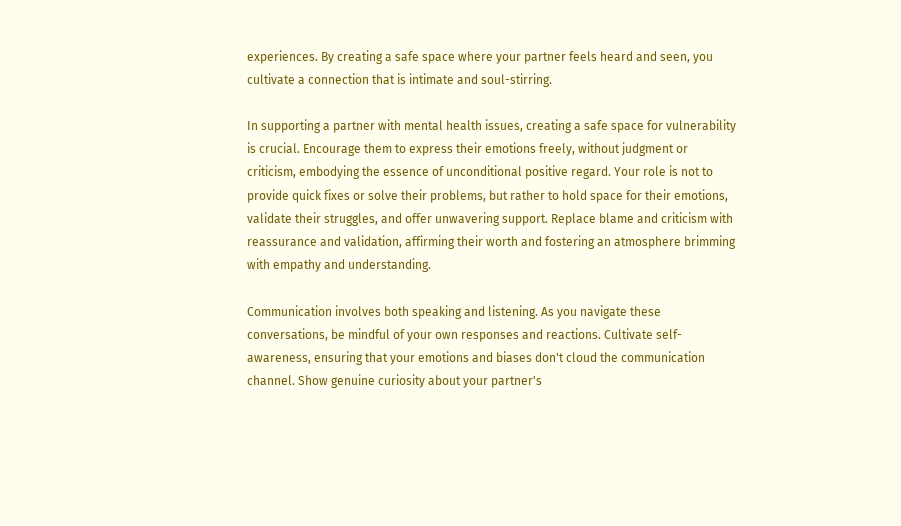experiences. By creating a safe space where your partner feels heard and seen, you cultivate a connection that is intimate and soul-stirring.

In supporting a partner with mental health issues, creating a safe space for vulnerability is crucial. Encourage them to express their emotions freely, without judgment or criticism, embodying the essence of unconditional positive regard. Your role is not to provide quick fixes or solve their problems, but rather to hold space for their emotions, validate their struggles, and offer unwavering support. Replace blame and criticism with reassurance and validation, affirming their worth and fostering an atmosphere brimming with empathy and understanding.

Communication involves both speaking and listening. As you navigate these conversations, be mindful of your own responses and reactions. Cultivate self-awareness, ensuring that your emotions and biases don't cloud the communication channel. Show genuine curiosity about your partner's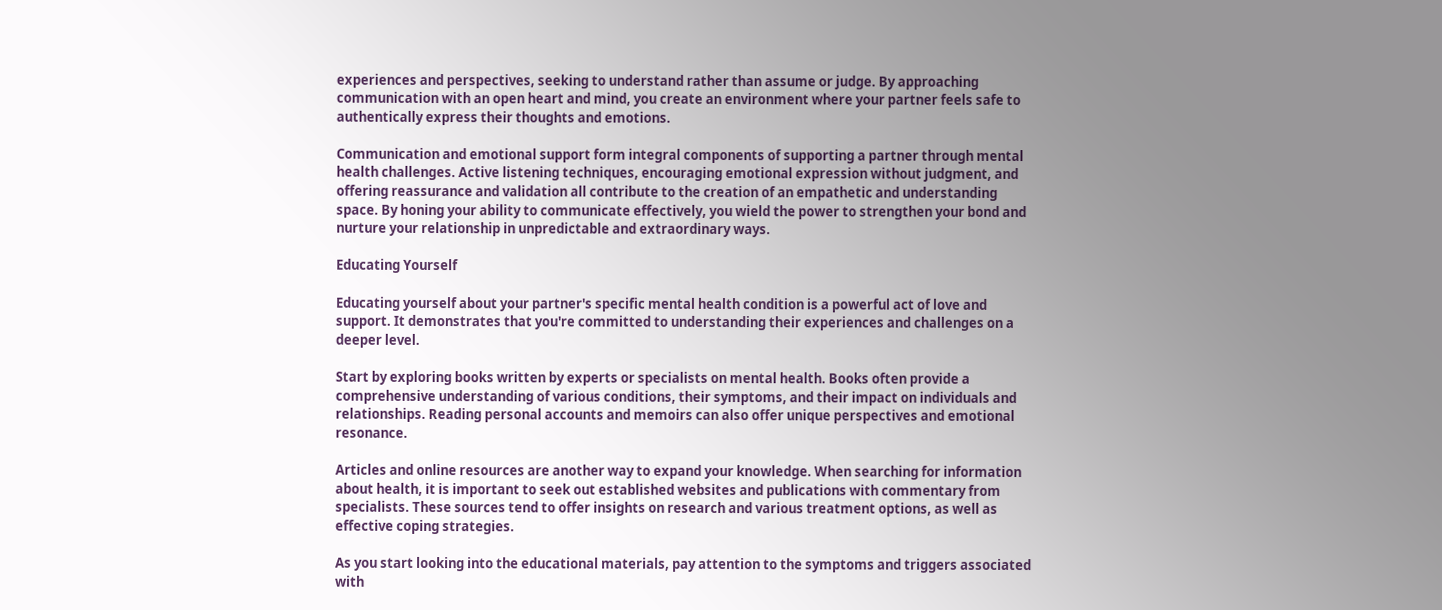experiences and perspectives, seeking to understand rather than assume or judge. By approaching communication with an open heart and mind, you create an environment where your partner feels safe to authentically express their thoughts and emotions.

Communication and emotional support form integral components of supporting a partner through mental health challenges. Active listening techniques, encouraging emotional expression without judgment, and offering reassurance and validation all contribute to the creation of an empathetic and understanding space. By honing your ability to communicate effectively, you wield the power to strengthen your bond and nurture your relationship in unpredictable and extraordinary ways.

Educating Yourself

Educating yourself about your partner's specific mental health condition is a powerful act of love and support. It demonstrates that you're committed to understanding their experiences and challenges on a deeper level.

Start by exploring books written by experts or specialists on mental health. Books often provide a comprehensive understanding of various conditions, their symptoms, and their impact on individuals and relationships. Reading personal accounts and memoirs can also offer unique perspectives and emotional resonance.

Articles and online resources are another way to expand your knowledge. When searching for information about health, it is important to seek out established websites and publications with commentary from specialists. These sources tend to offer insights on research and various treatment options, as well as effective coping strategies.

As you start looking into the educational materials, pay attention to the symptoms and triggers associated with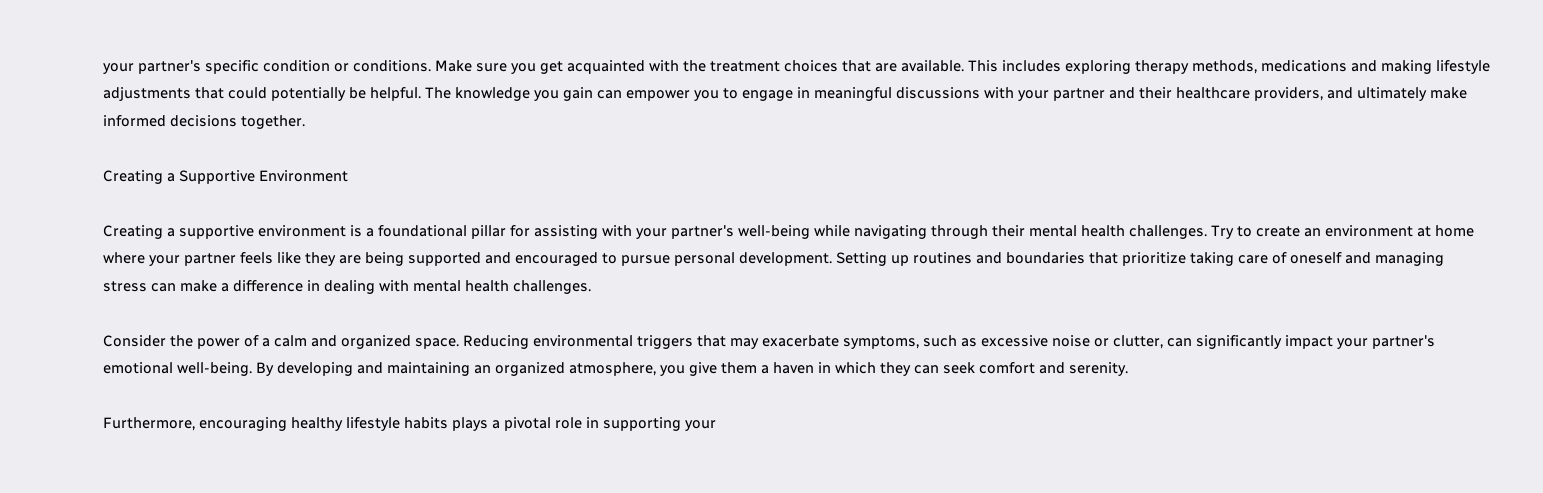your partner's specific condition or conditions. Make sure you get acquainted with the treatment choices that are available. This includes exploring therapy methods, medications and making lifestyle adjustments that could potentially be helpful. The knowledge you gain can empower you to engage in meaningful discussions with your partner and their healthcare providers, and ultimately make informed decisions together.

Creating a Supportive Environment

Creating a supportive environment is a foundational pillar for assisting with your partner's well-being while navigating through their mental health challenges. Try to create an environment at home where your partner feels like they are being supported and encouraged to pursue personal development. Setting up routines and boundaries that prioritize taking care of oneself and managing stress can make a difference in dealing with mental health challenges.

Consider the power of a calm and organized space. Reducing environmental triggers that may exacerbate symptoms, such as excessive noise or clutter, can significantly impact your partner's emotional well-being. By developing and maintaining an organized atmosphere, you give them a haven in which they can seek comfort and serenity.

Furthermore, encouraging healthy lifestyle habits plays a pivotal role in supporting your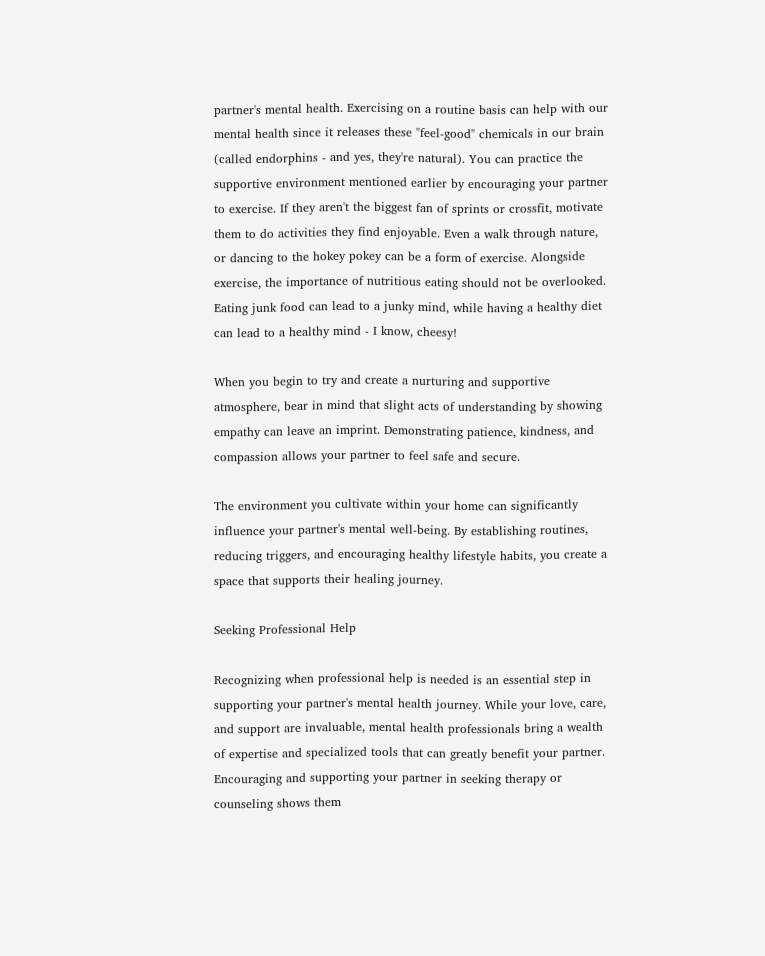partner's mental health. Exercising on a routine basis can help with our mental health since it releases these "feel-good" chemicals in our brain (called endorphins - and yes, they're natural). You can practice the supportive environment mentioned earlier by encouraging your partner to exercise. If they aren't the biggest fan of sprints or crossfit, motivate them to do activities they find enjoyable. Even a walk through nature, or dancing to the hokey pokey can be a form of exercise. Alongside exercise, the importance of nutritious eating should not be overlooked. Eating junk food can lead to a junky mind, while having a healthy diet can lead to a healthy mind - I know, cheesy!

When you begin to try and create a nurturing and supportive atmosphere, bear in mind that slight acts of understanding by showing empathy can leave an imprint. Demonstrating patience, kindness, and compassion allows your partner to feel safe and secure.

The environment you cultivate within your home can significantly influence your partner's mental well-being. By establishing routines, reducing triggers, and encouraging healthy lifestyle habits, you create a space that supports their healing journey.

Seeking Professional Help

Recognizing when professional help is needed is an essential step in supporting your partner's mental health journey. While your love, care, and support are invaluable, mental health professionals bring a wealth of expertise and specialized tools that can greatly benefit your partner. Encouraging and supporting your partner in seeking therapy or counseling shows them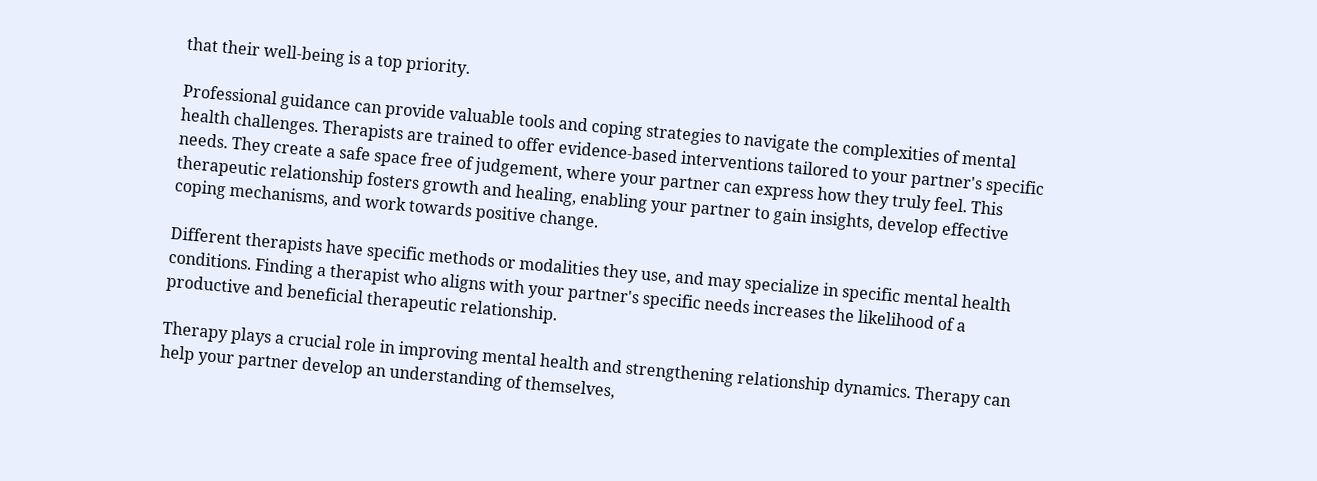that their well-being is a top priority.

Professional guidance can provide valuable tools and coping strategies to navigate the complexities of mental health challenges. Therapists are trained to offer evidence-based interventions tailored to your partner's specific needs. They create a safe space free of judgement, where your partner can express how they truly feel. This therapeutic relationship fosters growth and healing, enabling your partner to gain insights, develop effective coping mechanisms, and work towards positive change.

Different therapists have specific methods or modalities they use, and may specialize in specific mental health conditions. Finding a therapist who aligns with your partner's specific needs increases the likelihood of a productive and beneficial therapeutic relationship.

Therapy plays a crucial role in improving mental health and strengthening relationship dynamics. Therapy can help your partner develop an understanding of themselves,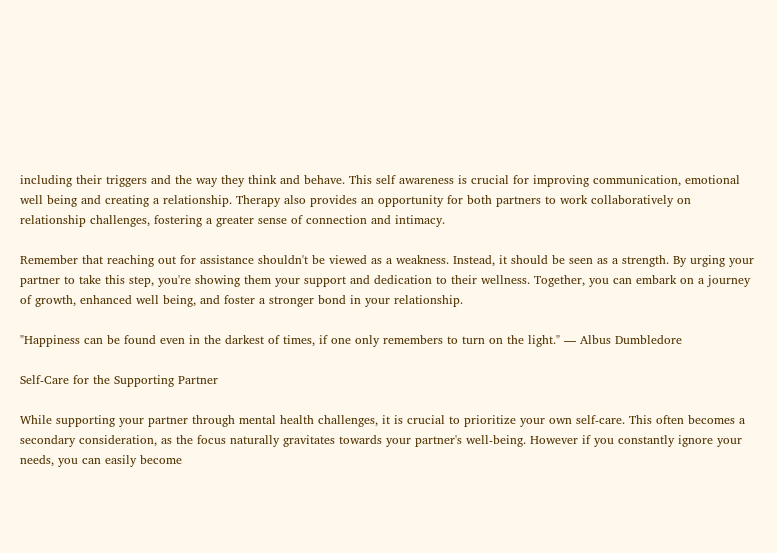including their triggers and the way they think and behave. This self awareness is crucial for improving communication, emotional well being and creating a relationship. Therapy also provides an opportunity for both partners to work collaboratively on relationship challenges, fostering a greater sense of connection and intimacy.

Remember that reaching out for assistance shouldn't be viewed as a weakness. Instead, it should be seen as a strength. By urging your partner to take this step, you're showing them your support and dedication to their wellness. Together, you can embark on a journey of growth, enhanced well being, and foster a stronger bond in your relationship.

"Happiness can be found even in the darkest of times, if one only remembers to turn on the light." — Albus Dumbledore

Self-Care for the Supporting Partner

While supporting your partner through mental health challenges, it is crucial to prioritize your own self-care. This often becomes a secondary consideration, as the focus naturally gravitates towards your partner's well-being. However if you constantly ignore your needs, you can easily become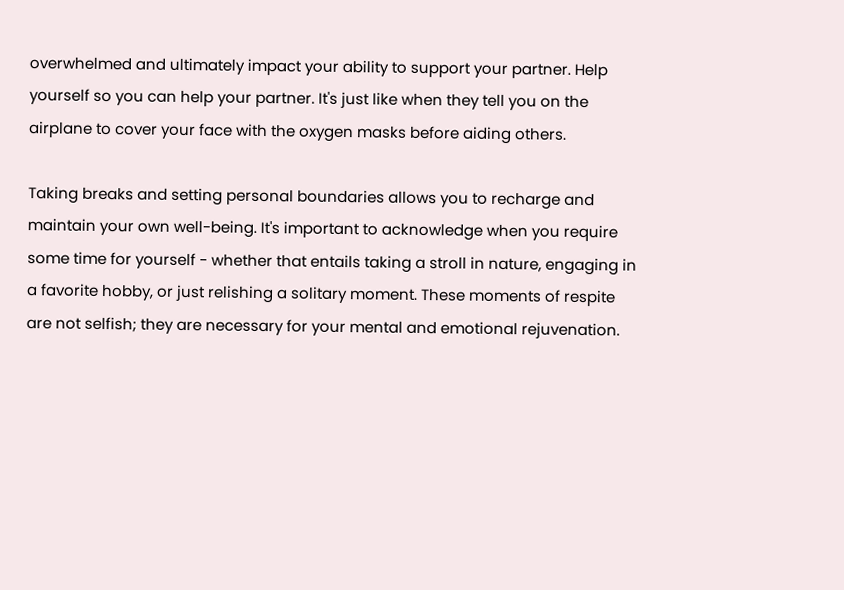overwhelmed and ultimately impact your ability to support your partner. Help yourself so you can help your partner. It's just like when they tell you on the airplane to cover your face with the oxygen masks before aiding others.

Taking breaks and setting personal boundaries allows you to recharge and maintain your own well-being. It's important to acknowledge when you require some time for yourself - whether that entails taking a stroll in nature, engaging in a favorite hobby, or just relishing a solitary moment. These moments of respite are not selfish; they are necessary for your mental and emotional rejuvenation.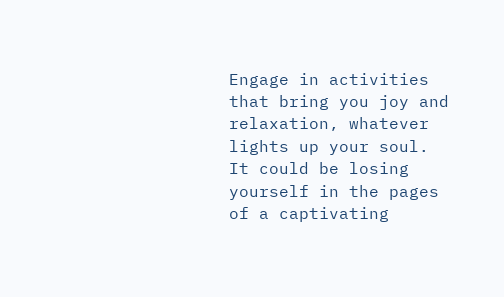Engage in activities that bring you joy and relaxation, whatever lights up your soul. It could be losing yourself in the pages of a captivating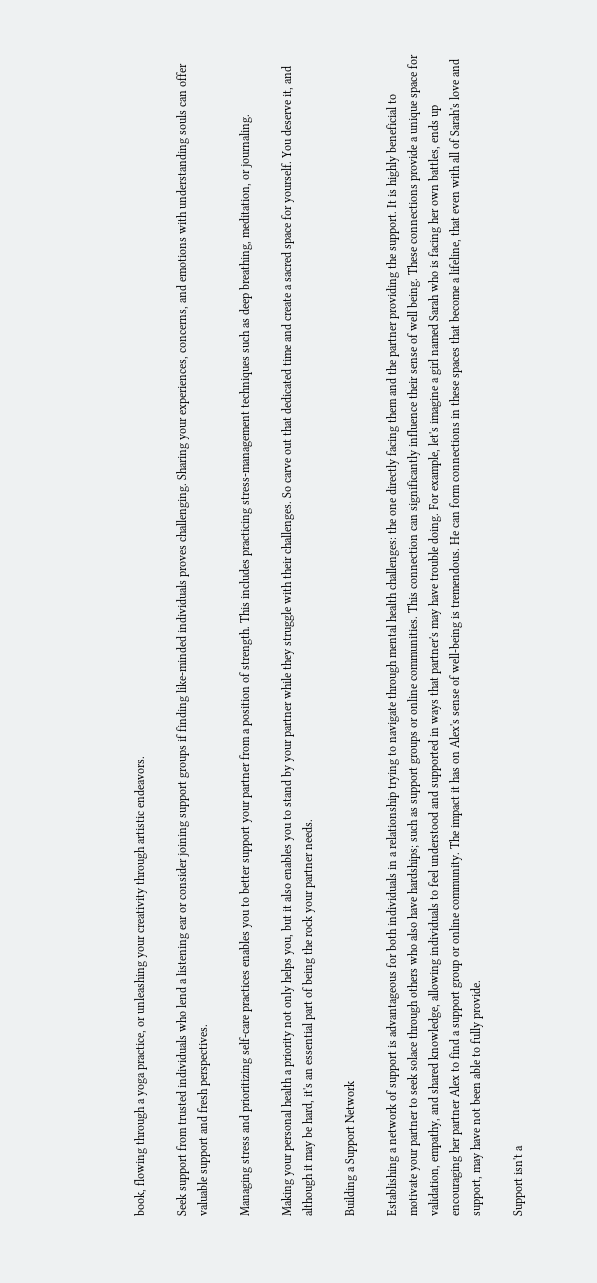book, flowing through a yoga practice, or unleashing your creativity through artistic endeavors.

Seek support from trusted individuals who lend a listening ear or consider joining support groups if finding like-minded individuals proves challenging. Sharing your experiences, concerns, and emotions with understanding souls can offer valuable support and fresh perspectives.

Managing stress and prioritizing self-care practices enables you to better support your partner from a position of strength. This includes practicing stress-management techniques such as deep breathing, meditation, or journaling.

Making your personal health a priority not only helps you, but it also enables you to stand by your partner while they struggle with their challenges. So carve out that dedicated time and create a sacred space for yourself. You deserve it, and although it may be hard, it's an essential part of being the rock your partner needs.

Building a Support Network

Establishing a network of support is advantageous for both individuals in a relationship trying to navigate through mental health challenges: the one directly facing them and the partner providing the support. It is highly beneficial to motivate your partner to seek solace through others who also have hardships; such as support groups or online communities. This connection can significantly influence their sense of well being. These connections provide a unique space for validation, empathy, and shared knowledge, allowing individuals to feel understood and supported in ways that partner's may have trouble doing. For example, let's imagine a girl named Sarah who is facing her own battles, ends up encouraging her partner Alex to find a support group or online community. The impact it has on Alex's sense of well-being is tremendous. He can form connections in these spaces that become a lifeline, that even with all of Sarah's love and support, may have not been able to fully provide.

Support isn't a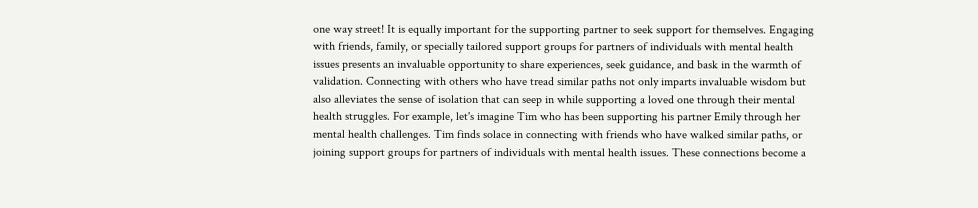one way street! It is equally important for the supporting partner to seek support for themselves. Engaging with friends, family, or specially tailored support groups for partners of individuals with mental health issues presents an invaluable opportunity to share experiences, seek guidance, and bask in the warmth of validation. Connecting with others who have tread similar paths not only imparts invaluable wisdom but also alleviates the sense of isolation that can seep in while supporting a loved one through their mental health struggles. For example, let's imagine Tim who has been supporting his partner Emily through her mental health challenges. Tim finds solace in connecting with friends who have walked similar paths, or joining support groups for partners of individuals with mental health issues. These connections become a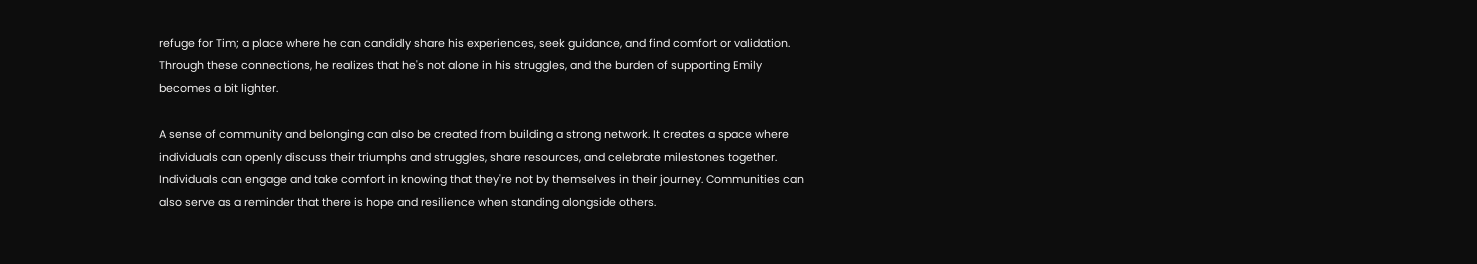refuge for Tim; a place where he can candidly share his experiences, seek guidance, and find comfort or validation. Through these connections, he realizes that he's not alone in his struggles, and the burden of supporting Emily becomes a bit lighter.

A sense of community and belonging can also be created from building a strong network. It creates a space where individuals can openly discuss their triumphs and struggles, share resources, and celebrate milestones together. Individuals can engage and take comfort in knowing that they're not by themselves in their journey. Communities can also serve as a reminder that there is hope and resilience when standing alongside others.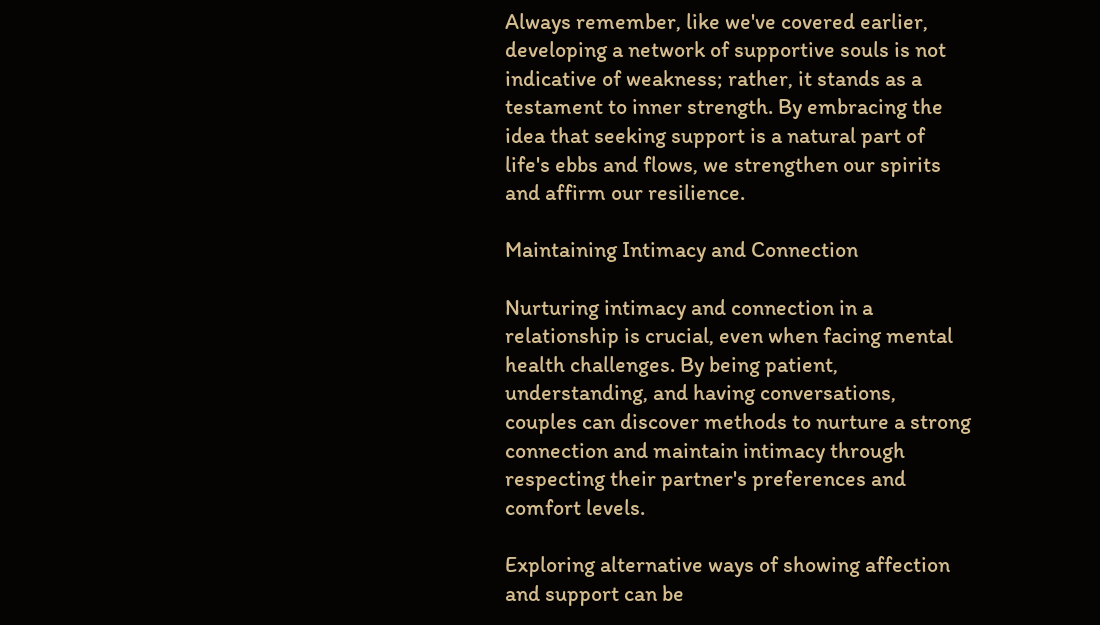Always remember, like we've covered earlier, developing a network of supportive souls is not indicative of weakness; rather, it stands as a testament to inner strength. By embracing the idea that seeking support is a natural part of life's ebbs and flows, we strengthen our spirits and affirm our resilience.

Maintaining Intimacy and Connection

Nurturing intimacy and connection in a relationship is crucial, even when facing mental health challenges. By being patient, understanding, and having conversations, couples can discover methods to nurture a strong connection and maintain intimacy through respecting their partner's preferences and comfort levels.

Exploring alternative ways of showing affection and support can be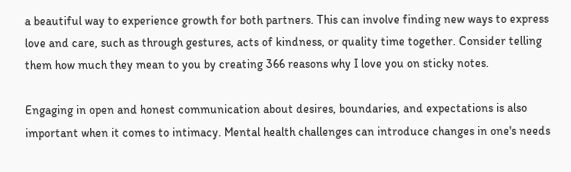a beautiful way to experience growth for both partners. This can involve finding new ways to express love and care, such as through gestures, acts of kindness, or quality time together. Consider telling them how much they mean to you by creating 366 reasons why I love you on sticky notes.

Engaging in open and honest communication about desires, boundaries, and expectations is also important when it comes to intimacy. Mental health challenges can introduce changes in one's needs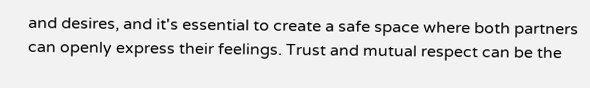and desires, and it's essential to create a safe space where both partners can openly express their feelings. Trust and mutual respect can be the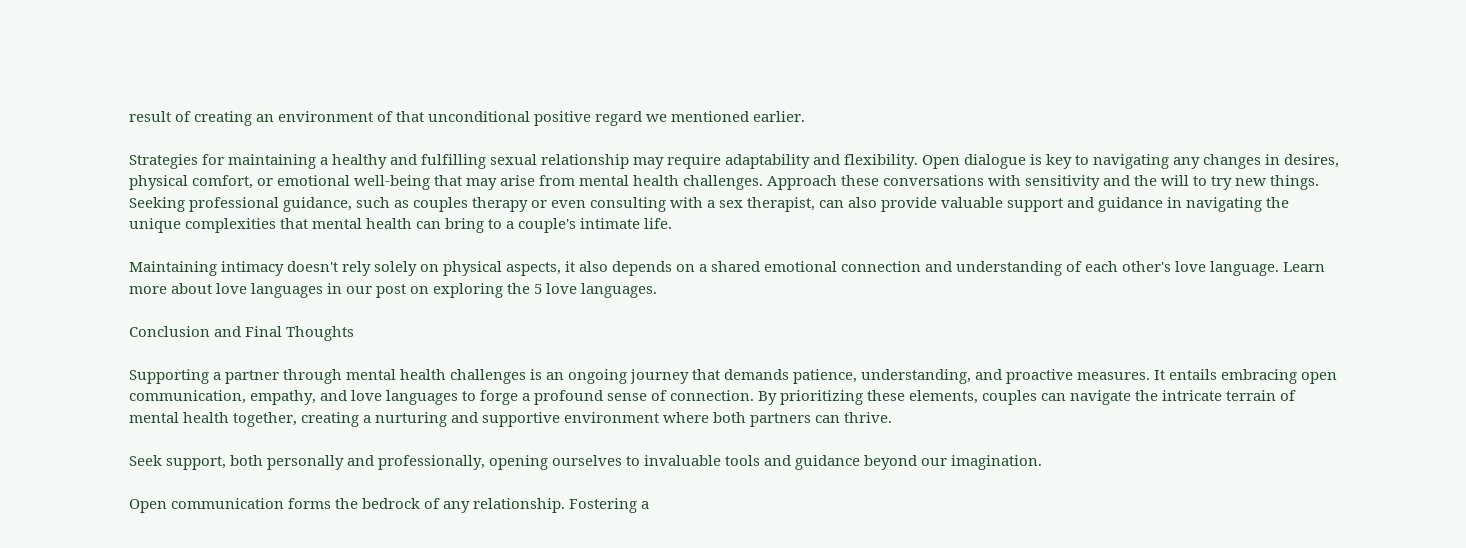result of creating an environment of that unconditional positive regard we mentioned earlier.

Strategies for maintaining a healthy and fulfilling sexual relationship may require adaptability and flexibility. Open dialogue is key to navigating any changes in desires, physical comfort, or emotional well-being that may arise from mental health challenges. Approach these conversations with sensitivity and the will to try new things. Seeking professional guidance, such as couples therapy or even consulting with a sex therapist, can also provide valuable support and guidance in navigating the unique complexities that mental health can bring to a couple's intimate life.

Maintaining intimacy doesn't rely solely on physical aspects, it also depends on a shared emotional connection and understanding of each other's love language. Learn more about love languages in our post on exploring the 5 love languages.

Conclusion and Final Thoughts

Supporting a partner through mental health challenges is an ongoing journey that demands patience, understanding, and proactive measures. It entails embracing open communication, empathy, and love languages to forge a profound sense of connection. By prioritizing these elements, couples can navigate the intricate terrain of mental health together, creating a nurturing and supportive environment where both partners can thrive.

Seek support, both personally and professionally, opening ourselves to invaluable tools and guidance beyond our imagination.

Open communication forms the bedrock of any relationship. Fostering a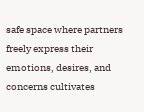safe space where partners freely express their emotions, desires, and concerns cultivates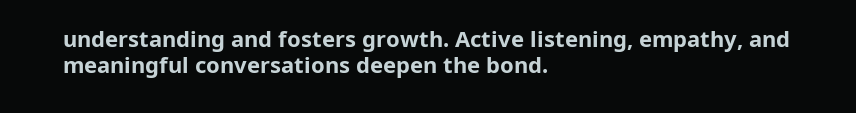understanding and fosters growth. Active listening, empathy, and meaningful conversations deepen the bond.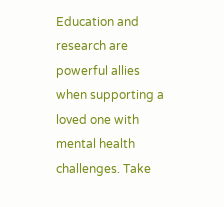Education and research are powerful allies when supporting a loved one with mental health challenges. Take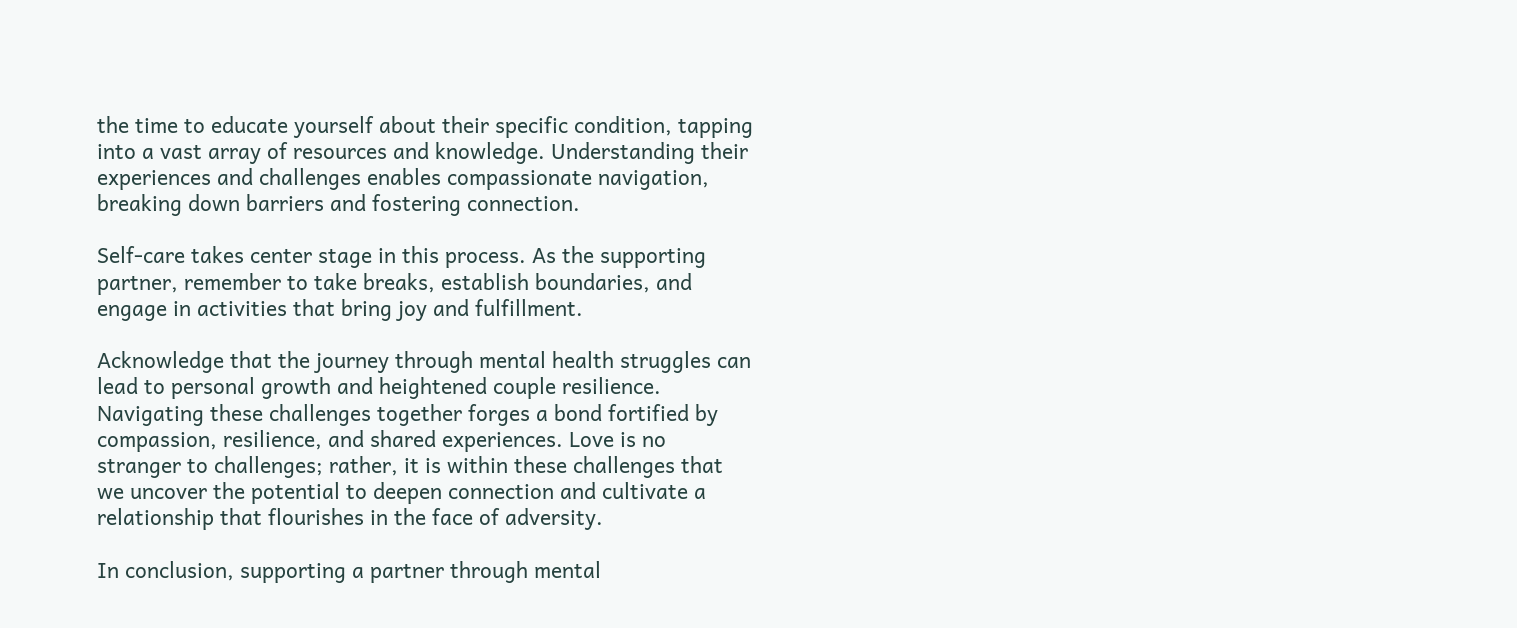the time to educate yourself about their specific condition, tapping into a vast array of resources and knowledge. Understanding their experiences and challenges enables compassionate navigation, breaking down barriers and fostering connection.

Self-care takes center stage in this process. As the supporting partner, remember to take breaks, establish boundaries, and engage in activities that bring joy and fulfillment.

Acknowledge that the journey through mental health struggles can lead to personal growth and heightened couple resilience. Navigating these challenges together forges a bond fortified by compassion, resilience, and shared experiences. Love is no stranger to challenges; rather, it is within these challenges that we uncover the potential to deepen connection and cultivate a relationship that flourishes in the face of adversity.

In conclusion, supporting a partner through mental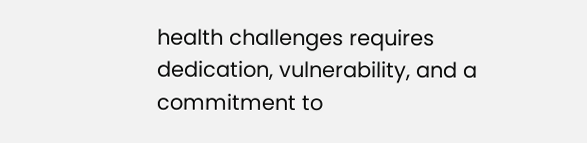health challenges requires dedication, vulnerability, and a commitment to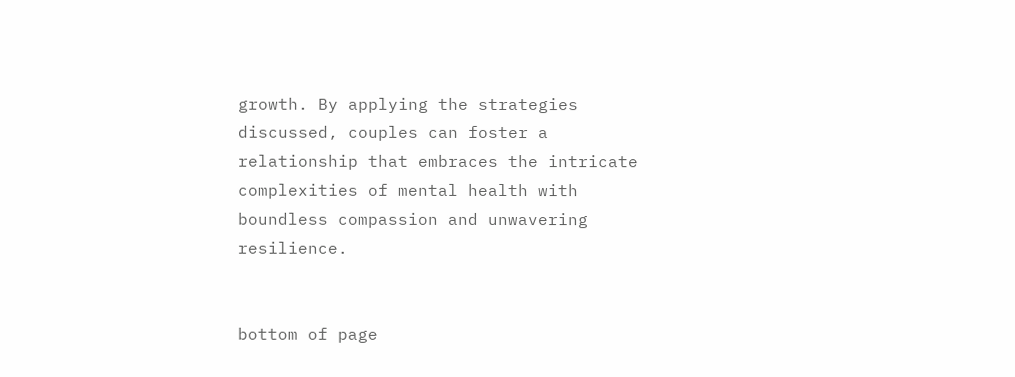growth. By applying the strategies discussed, couples can foster a relationship that embraces the intricate complexities of mental health with boundless compassion and unwavering resilience.


bottom of page